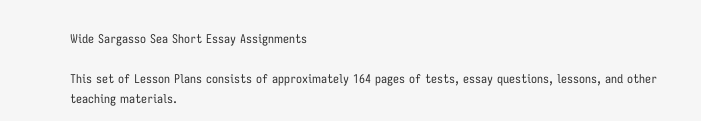Wide Sargasso Sea Short Essay Assignments

This set of Lesson Plans consists of approximately 164 pages of tests, essay questions, lessons, and other teaching materials.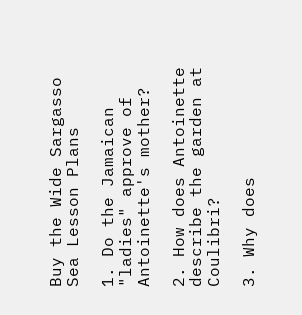Buy the Wide Sargasso Sea Lesson Plans

1. Do the Jamaican "ladies" approve of Antoinette's mother?

2. How does Antoinette describe the garden at Coulibri?

3. Why does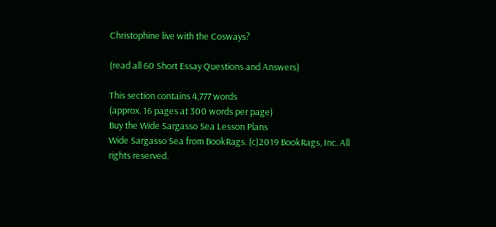Christophine live with the Cosways?

(read all 60 Short Essay Questions and Answers)

This section contains 4,777 words
(approx. 16 pages at 300 words per page)
Buy the Wide Sargasso Sea Lesson Plans
Wide Sargasso Sea from BookRags. (c)2019 BookRags, Inc. All rights reserved.